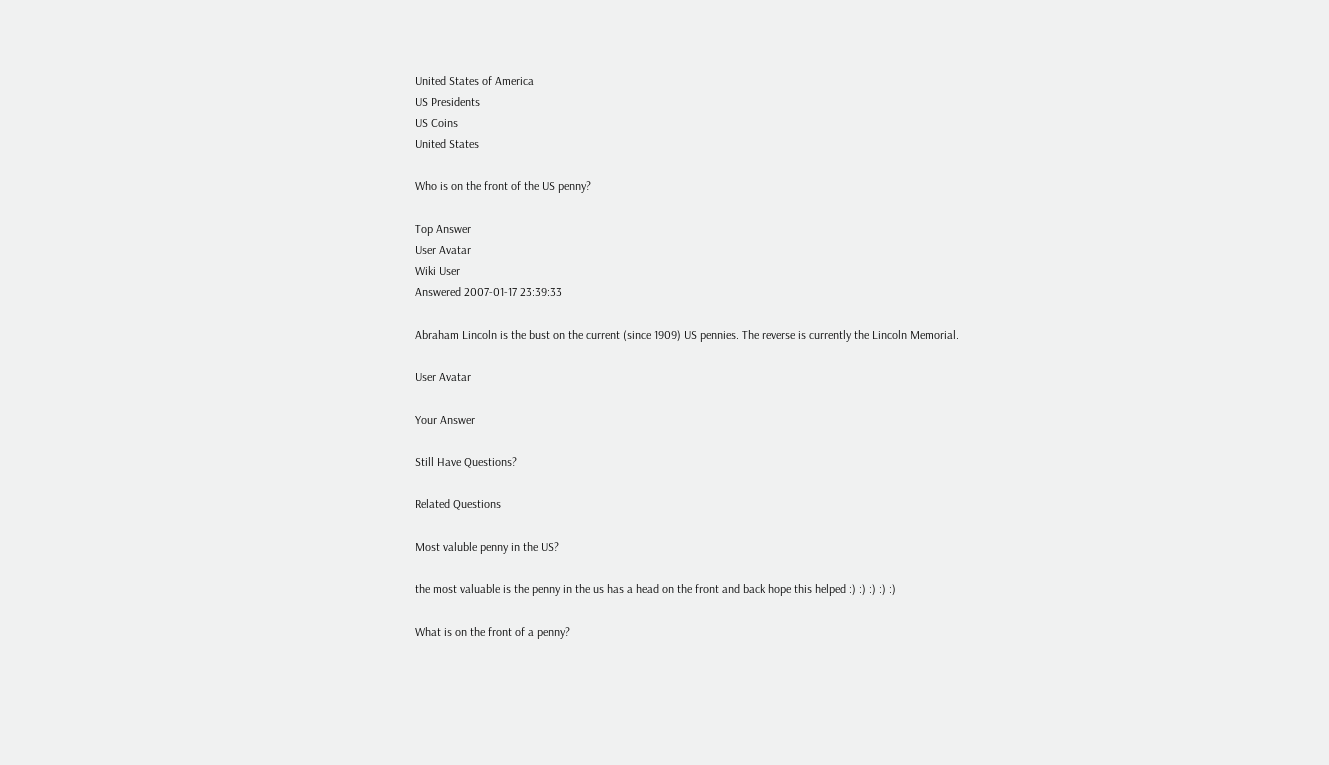United States of America
US Presidents
US Coins
United States

Who is on the front of the US penny?

Top Answer
User Avatar
Wiki User
Answered 2007-01-17 23:39:33

Abraham Lincoln is the bust on the current (since 1909) US pennies. The reverse is currently the Lincoln Memorial.

User Avatar

Your Answer

Still Have Questions?

Related Questions

Most valuble penny in the US?

the most valuable is the penny in the us has a head on the front and back hope this helped :) :) :) :) :)

What is on the front of a penny?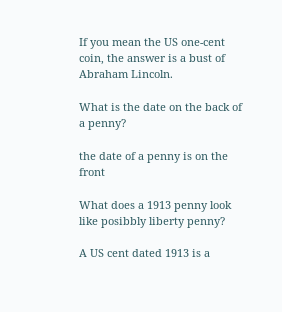If you mean the US one-cent coin, the answer is a bust of Abraham Lincoln.

What is the date on the back of a penny?

the date of a penny is on the front

What does a 1913 penny look like posibbly liberty penny?

A US cent dated 1913 is a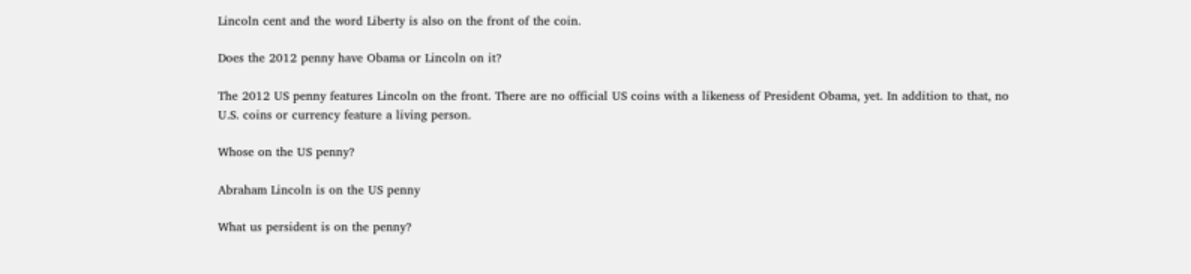Lincoln cent and the word Liberty is also on the front of the coin.

Does the 2012 penny have Obama or Lincoln on it?

The 2012 US penny features Lincoln on the front. There are no official US coins with a likeness of President Obama, yet. In addition to that, no U.S. coins or currency feature a living person.

Whose on the US penny?

Abraham Lincoln is on the US penny

What us persident is on the penny?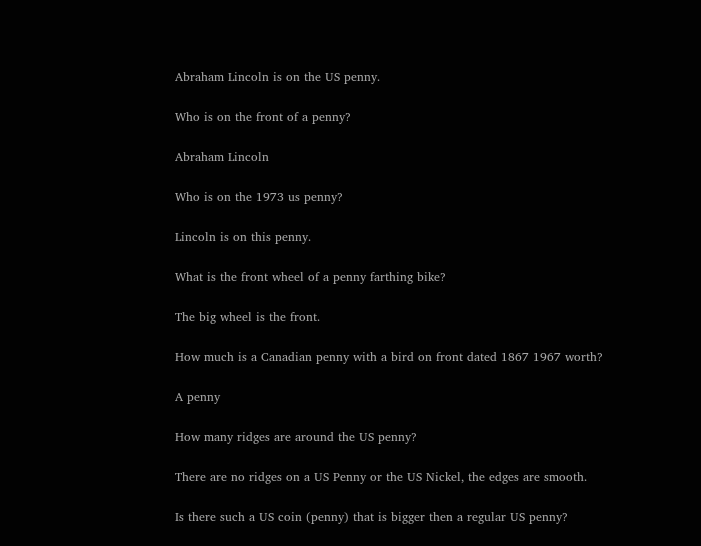Abraham Lincoln is on the US penny.

Who is on the front of a penny?

Abraham Lincoln

Who is on the 1973 us penny?

Lincoln is on this penny.

What is the front wheel of a penny farthing bike?

The big wheel is the front.

How much is a Canadian penny with a bird on front dated 1867 1967 worth?

A penny

How many ridges are around the US penny?

There are no ridges on a US Penny or the US Nickel, the edges are smooth.

Is there such a US coin (penny) that is bigger then a regular US penny?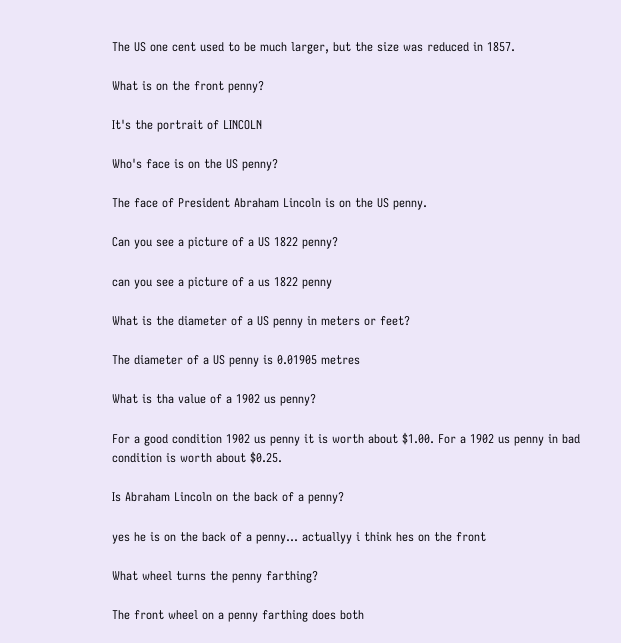The US one cent used to be much larger, but the size was reduced in 1857.

What is on the front penny?

It's the portrait of LINCOLN

Who's face is on the US penny?

The face of President Abraham Lincoln is on the US penny.

Can you see a picture of a US 1822 penny?

can you see a picture of a us 1822 penny

What is the diameter of a US penny in meters or feet?

The diameter of a US penny is 0.01905 metres

What is tha value of a 1902 us penny?

For a good condition 1902 us penny it is worth about $1.00. For a 1902 us penny in bad condition is worth about $0.25.

Is Abraham Lincoln on the back of a penny?

yes he is on the back of a penny... actuallyy i think hes on the front

What wheel turns the penny farthing?

The front wheel on a penny farthing does both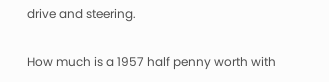drive and steering.

How much is a 1957 half penny worth with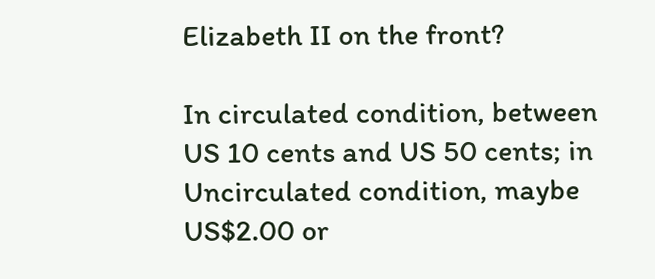Elizabeth II on the front?

In circulated condition, between US 10 cents and US 50 cents; in Uncirculated condition, maybe US$2.00 or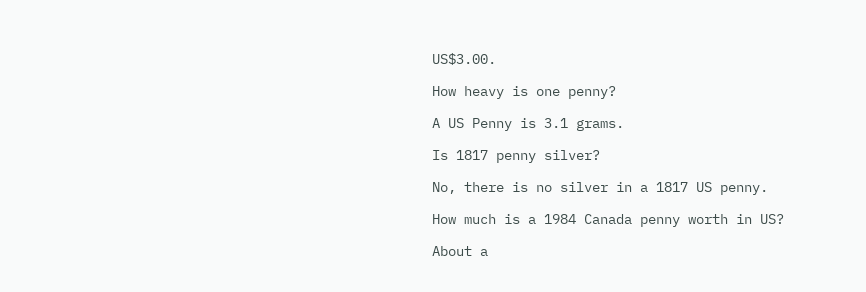US$3.00.

How heavy is one penny?

A US Penny is 3.1 grams.

Is 1817 penny silver?

No, there is no silver in a 1817 US penny.

How much is a 1984 Canada penny worth in US?

About a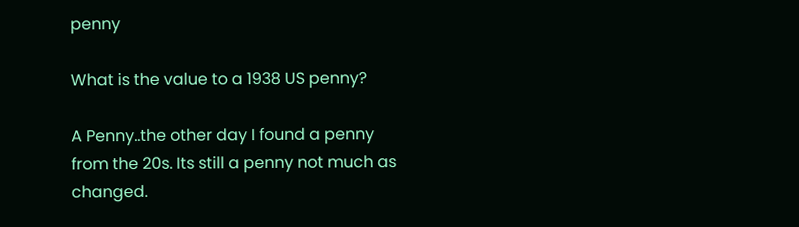penny

What is the value to a 1938 US penny?

A Penny..the other day I found a penny from the 20s. Its still a penny not much as changed.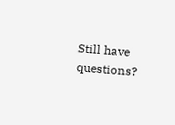Still have questions?